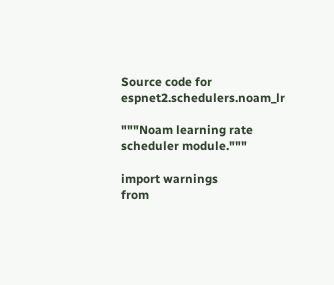Source code for espnet2.schedulers.noam_lr

"""Noam learning rate scheduler module."""

import warnings
from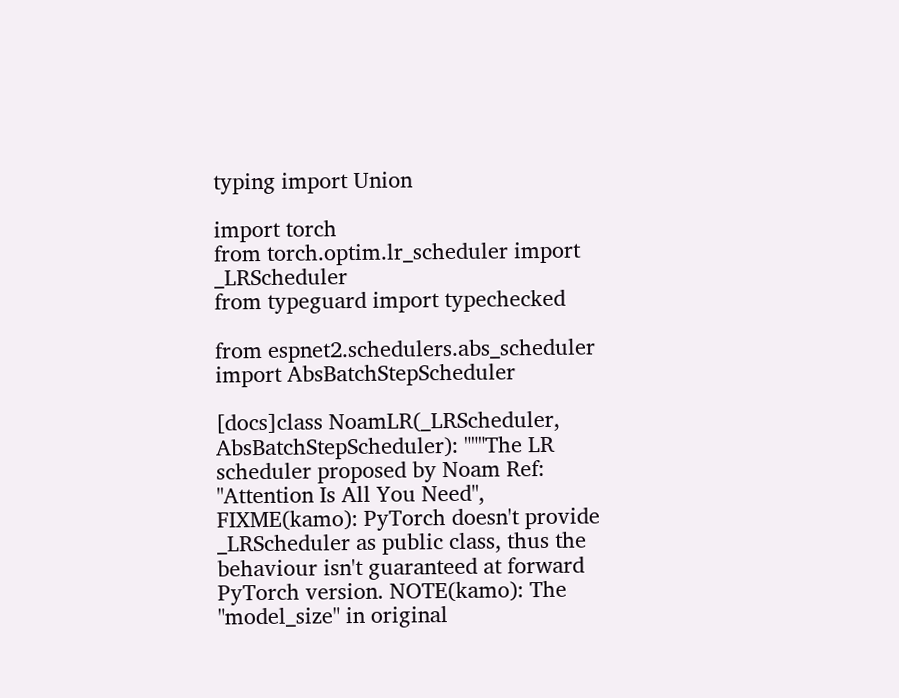typing import Union

import torch
from torch.optim.lr_scheduler import _LRScheduler
from typeguard import typechecked

from espnet2.schedulers.abs_scheduler import AbsBatchStepScheduler

[docs]class NoamLR(_LRScheduler, AbsBatchStepScheduler): """The LR scheduler proposed by Noam Ref: "Attention Is All You Need", FIXME(kamo): PyTorch doesn't provide _LRScheduler as public class, thus the behaviour isn't guaranteed at forward PyTorch version. NOTE(kamo): The "model_size" in original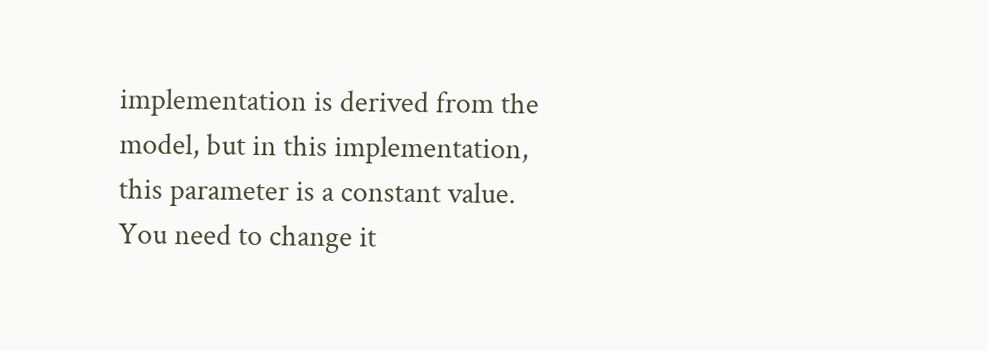implementation is derived from the model, but in this implementation, this parameter is a constant value. You need to change it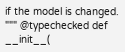if the model is changed. """ @typechecked def __init__(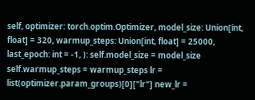self, optimizer: torch.optim.Optimizer, model_size: Union[int, float] = 320, warmup_steps: Union[int, float] = 25000, last_epoch: int = -1, ): self.model_size = model_size self.warmup_steps = warmup_steps lr = list(optimizer.param_groups)[0]["lr"] new_lr =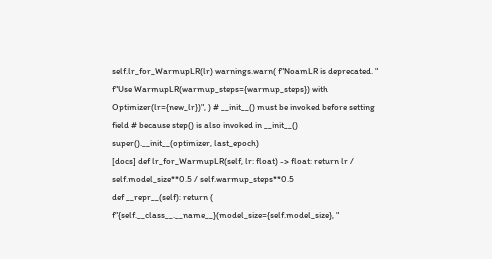self.lr_for_WarmupLR(lr) warnings.warn( f"NoamLR is deprecated. " f"Use WarmupLR(warmup_steps={warmup_steps}) with Optimizer(lr={new_lr})", ) # __init__() must be invoked before setting field # because step() is also invoked in __init__() super().__init__(optimizer, last_epoch)
[docs] def lr_for_WarmupLR(self, lr: float) -> float: return lr / self.model_size**0.5 / self.warmup_steps**0.5
def __repr__(self): return ( f"{self.__class__.__name__}(model_size={self.model_size}, "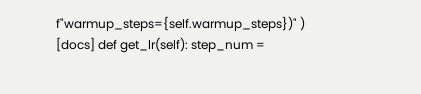f"warmup_steps={self.warmup_steps})" )
[docs] def get_lr(self): step_num =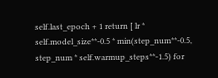self.last_epoch + 1 return [ lr * self.model_size**-0.5 * min(step_num**-0.5, step_num * self.warmup_steps**-1.5) for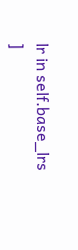lr in self.base_lrs ]